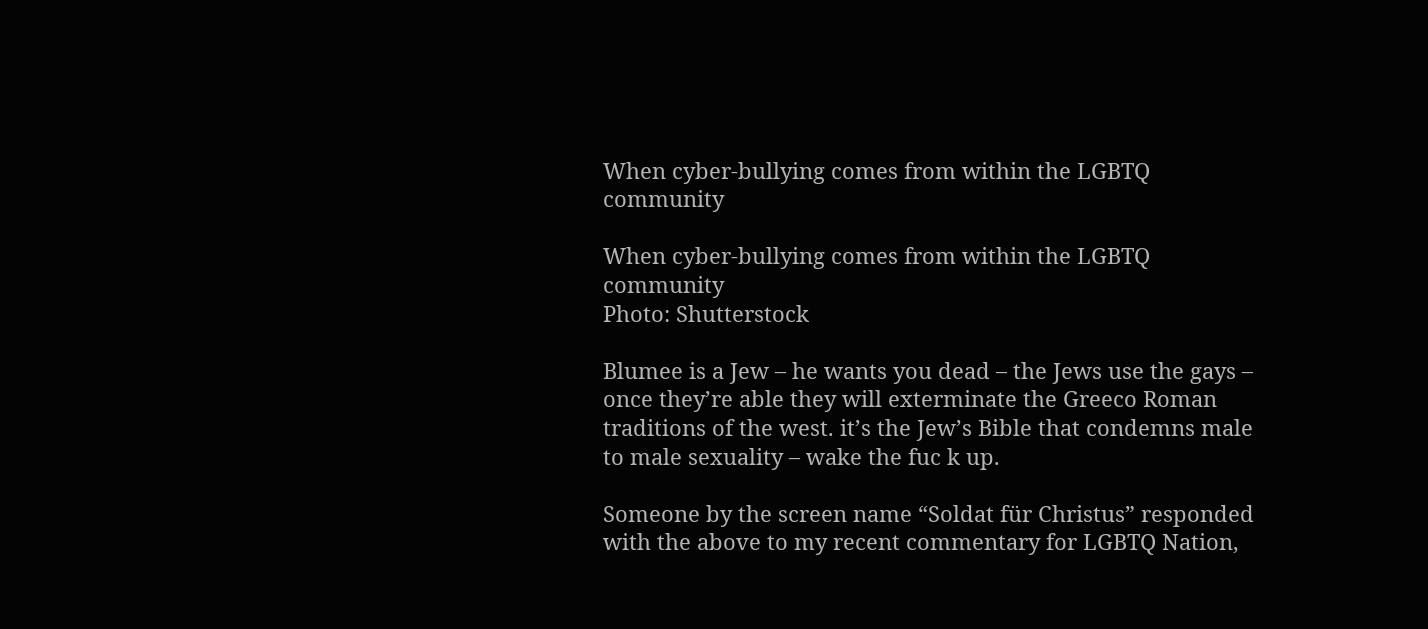When cyber-bullying comes from within the LGBTQ community

When cyber-bullying comes from within the LGBTQ community
Photo: Shutterstock

Blumee is a Jew – he wants you dead – the Jews use the gays – once they’re able they will exterminate the Greeco Roman traditions of the west. it’s the Jew’s Bible that condemns male to male sexuality – wake the fuc k up.

Someone by the screen name “Soldat für Christus” responded with the above to my recent commentary for LGBTQ Nation,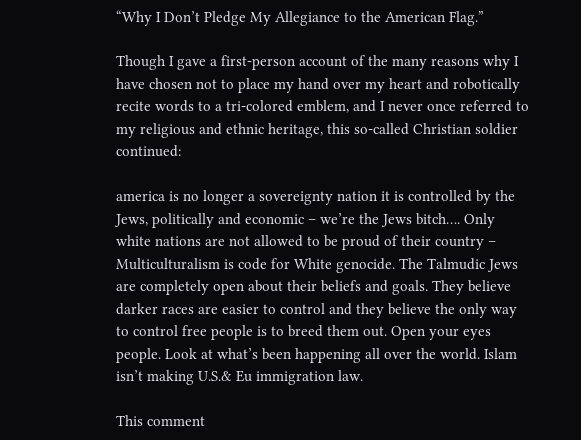“Why I Don’t Pledge My Allegiance to the American Flag.”

Though I gave a first-person account of the many reasons why I have chosen not to place my hand over my heart and robotically recite words to a tri-colored emblem, and I never once referred to my religious and ethnic heritage, this so-called Christian soldier continued:

america is no longer a sovereignty nation it is controlled by the Jews, politically and economic – we’re the Jews bitch…. Only white nations are not allowed to be proud of their country – Multiculturalism is code for White genocide. The Talmudic Jews are completely open about their beliefs and goals. They believe darker races are easier to control and they believe the only way to control free people is to breed them out. Open your eyes people. Look at what’s been happening all over the world. Islam isn’t making U.S.& Eu immigration law.

This comment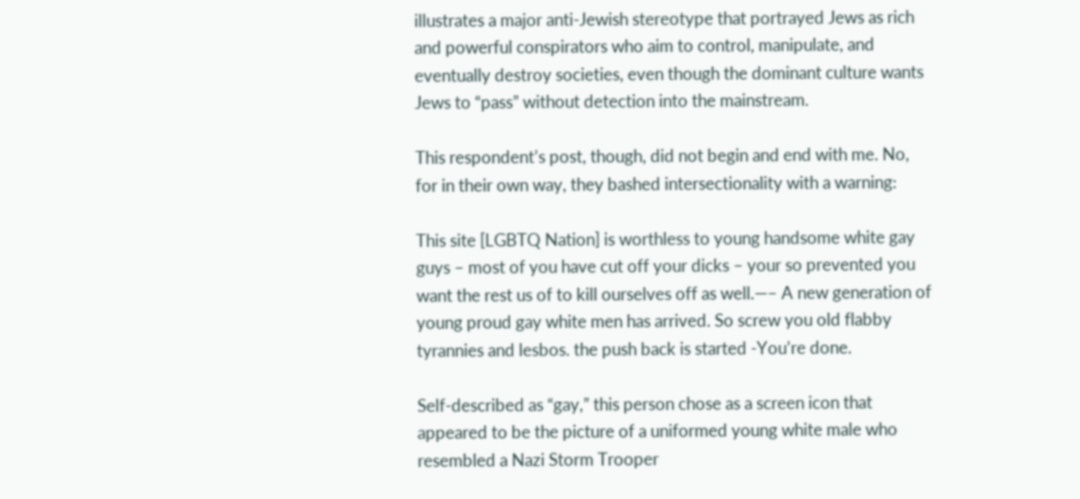illustrates a major anti-Jewish stereotype that portrayed Jews as rich and powerful conspirators who aim to control, manipulate, and eventually destroy societies, even though the dominant culture wants Jews to “pass” without detection into the mainstream.

This respondent’s post, though, did not begin and end with me. No, for in their own way, they bashed intersectionality with a warning:

This site [LGBTQ Nation] is worthless to young handsome white gay guys – most of you have cut off your dicks – your so prevented you want the rest us of to kill ourselves off as well.—– A new generation of young proud gay white men has arrived. So screw you old flabby tyrannies and lesbos. the push back is started -You’re done.

Self-described as “gay,” this person chose as a screen icon that appeared to be the picture of a uniformed young white male who resembled a Nazi Storm Trooper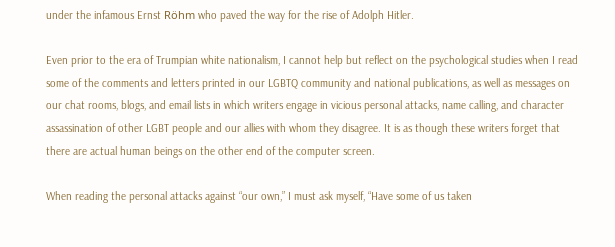under the infamous Ernst Röhm who paved the way for the rise of Adolph Hitler.

Even prior to the era of Trumpian white nationalism, I cannot help but reflect on the psychological studies when I read some of the comments and letters printed in our LGBTQ community and national publications, as well as messages on our chat rooms, blogs, and email lists in which writers engage in vicious personal attacks, name calling, and character assassination of other LGBT people and our allies with whom they disagree. It is as though these writers forget that there are actual human beings on the other end of the computer screen.

When reading the personal attacks against “our own,” I must ask myself, “Have some of us taken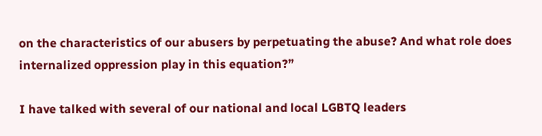on the characteristics of our abusers by perpetuating the abuse? And what role does internalized oppression play in this equation?”

I have talked with several of our national and local LGBTQ leaders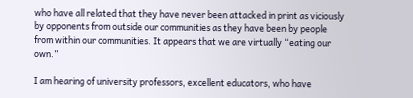who have all related that they have never been attacked in print as viciously by opponents from outside our communities as they have been by people from within our communities. It appears that we are virtually “eating our own.”

I am hearing of university professors, excellent educators, who have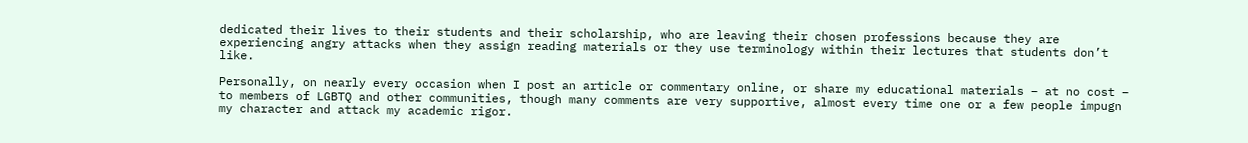dedicated their lives to their students and their scholarship, who are leaving their chosen professions because they are experiencing angry attacks when they assign reading materials or they use terminology within their lectures that students don’t like.

Personally, on nearly every occasion when I post an article or commentary online, or share my educational materials – at no cost – to members of LGBTQ and other communities, though many comments are very supportive, almost every time one or a few people impugn my character and attack my academic rigor.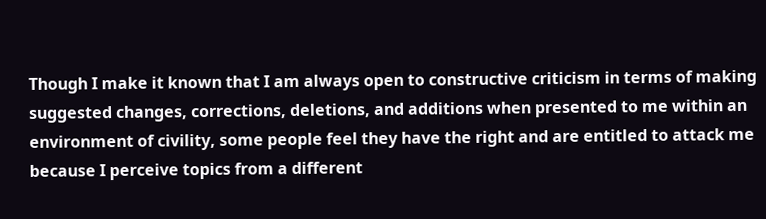Though I make it known that I am always open to constructive criticism in terms of making suggested changes, corrections, deletions, and additions when presented to me within an environment of civility, some people feel they have the right and are entitled to attack me because I perceive topics from a different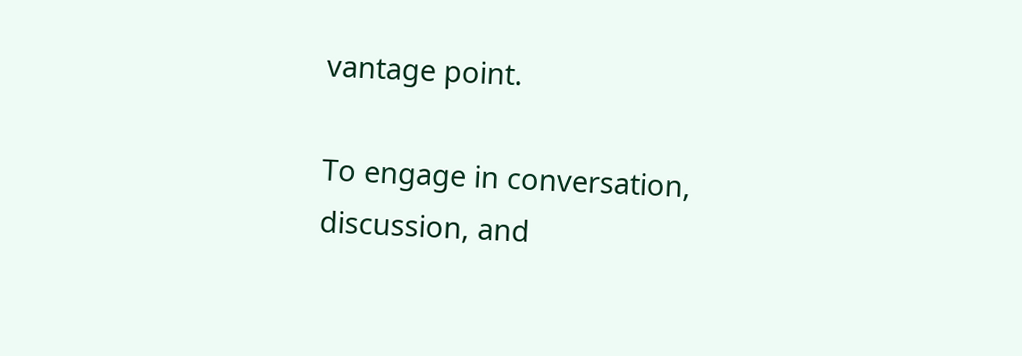vantage point.

To engage in conversation, discussion, and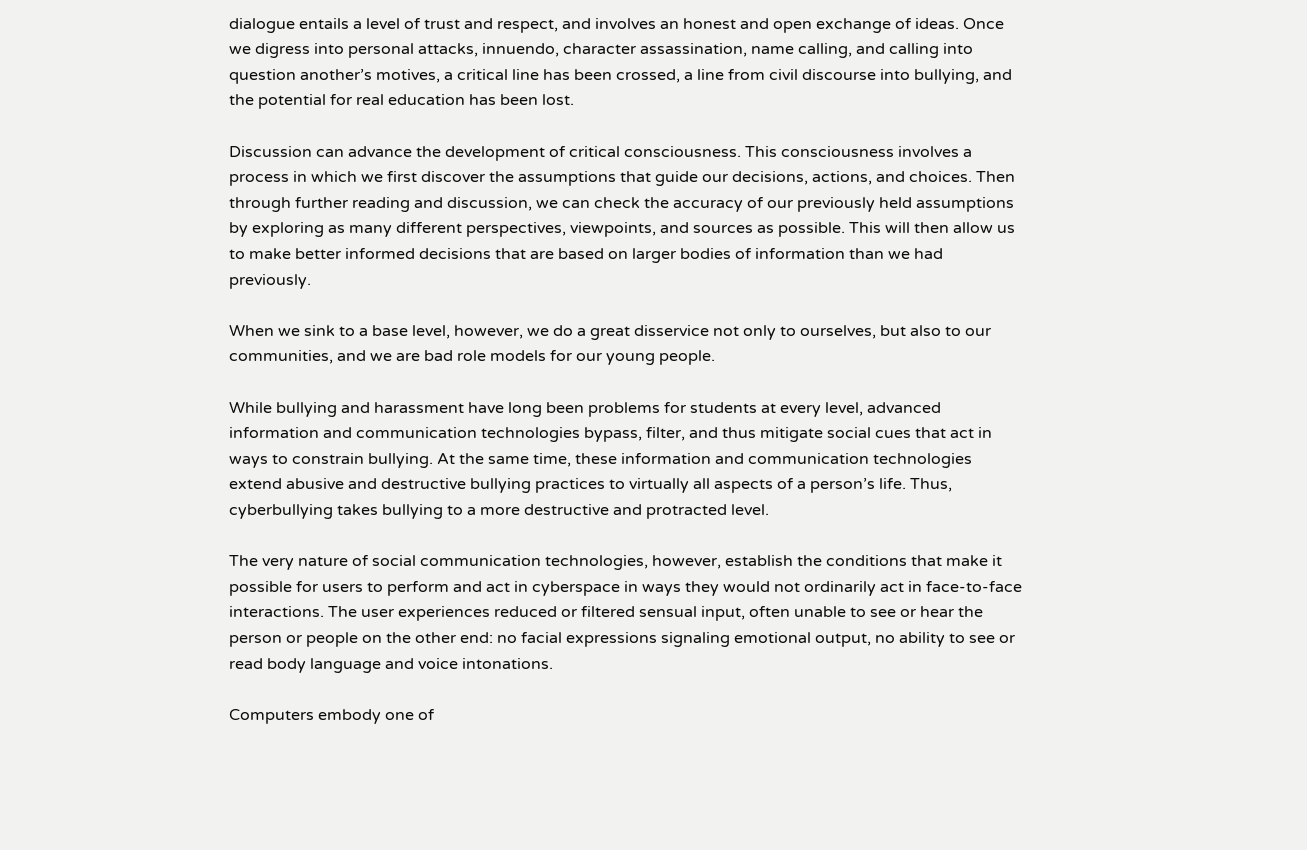dialogue entails a level of trust and respect, and involves an honest and open exchange of ideas. Once we digress into personal attacks, innuendo, character assassination, name calling, and calling into question another’s motives, a critical line has been crossed, a line from civil discourse into bullying, and the potential for real education has been lost.

Discussion can advance the development of critical consciousness. This consciousness involves a process in which we first discover the assumptions that guide our decisions, actions, and choices. Then through further reading and discussion, we can check the accuracy of our previously held assumptions by exploring as many different perspectives, viewpoints, and sources as possible. This will then allow us to make better informed decisions that are based on larger bodies of information than we had previously.

When we sink to a base level, however, we do a great disservice not only to ourselves, but also to our communities, and we are bad role models for our young people.

While bullying and harassment have long been problems for students at every level, advanced information and communication technologies bypass, filter, and thus mitigate social cues that act in ways to constrain bullying. At the same time, these information and communication technologies extend abusive and destructive bullying practices to virtually all aspects of a person’s life. Thus, cyberbullying takes bullying to a more destructive and protracted level.

The very nature of social communication technologies, however, establish the conditions that make it possible for users to perform and act in cyberspace in ways they would not ordinarily act in face-to-face interactions. The user experiences reduced or filtered sensual input, often unable to see or hear the person or people on the other end: no facial expressions signaling emotional output, no ability to see or read body language and voice intonations.

Computers embody one of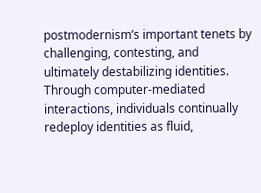postmodernism’s important tenets by challenging, contesting, and ultimately destabilizing identities. Through computer-mediated interactions, individuals continually redeploy identities as fluid,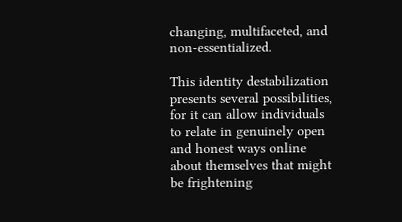changing, multifaceted, and non-essentialized.

This identity destabilization presents several possibilities, for it can allow individuals to relate in genuinely open and honest ways online about themselves that might be frightening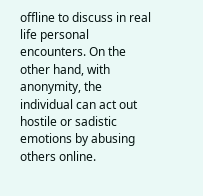offline to discuss in real life personal encounters. On the other hand, with anonymity, the individual can act out hostile or sadistic emotions by abusing others online.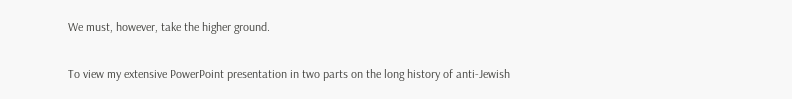We must, however, take the higher ground.

To view my extensive PowerPoint presentation in two parts on the long history of anti-Jewish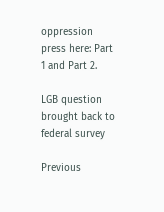oppression press here: Part 1 and Part 2.

LGB question brought back to federal survey

Previous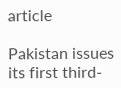article

Pakistan issues its first third-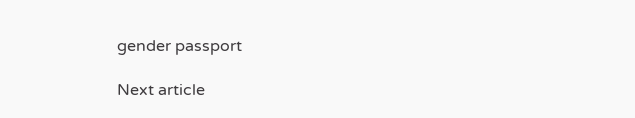gender passport

Next article